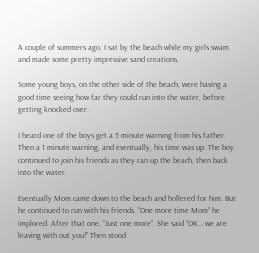A couple of summers ago, I sat by the beach while my girls swam and made some pretty impressive sand creations.

Some young boys, on the other side of the beach, were having a good time seeing how far they could run into the water, before getting knocked over.

I heard one of the boys get a 5 minute warning from his father. Then a 1 minute warning, and eventually, his time was up. The boy continued to join his friends as they ran up the beach, then back into the water.

Eventually Mom came down to the beach and hollered for him. But he continued to run with his friends. “One more time Mom” he implored. After that one, “Just one more”. She said “OK… we are leaving with out you!” Then stood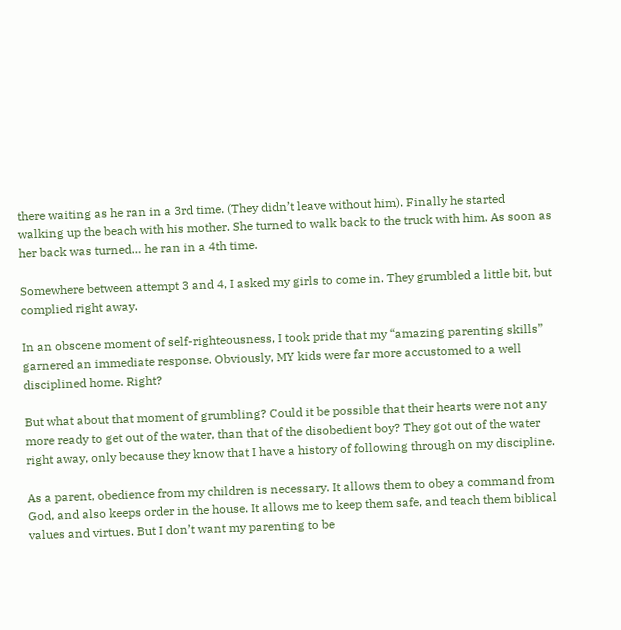there waiting as he ran in a 3rd time. (They didn’t leave without him). Finally he started walking up the beach with his mother. She turned to walk back to the truck with him. As soon as her back was turned… he ran in a 4th time.

Somewhere between attempt 3 and 4, I asked my girls to come in. They grumbled a little bit, but complied right away.

In an obscene moment of self-righteousness, I took pride that my “amazing parenting skills” garnered an immediate response. Obviously, MY kids were far more accustomed to a well disciplined home. Right?

But what about that moment of grumbling? Could it be possible that their hearts were not any more ready to get out of the water, than that of the disobedient boy? They got out of the water right away, only because they know that I have a history of following through on my discipline.

As a parent, obedience from my children is necessary. It allows them to obey a command from God, and also keeps order in the house. It allows me to keep them safe, and teach them biblical values and virtues. But I don’t want my parenting to be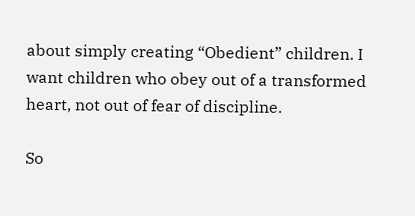about simply creating “Obedient” children. I want children who obey out of a transformed heart, not out of fear of discipline.

So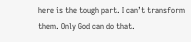here is the tough part. I can’t transform them. Only God can do that.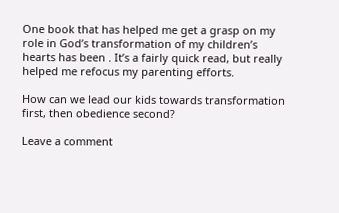One book that has helped me get a grasp on my role in God’s transformation of my children’s hearts has been . It’s a fairly quick read, but really helped me refocus my parenting efforts.

How can we lead our kids towards transformation first, then obedience second?

Leave a comment